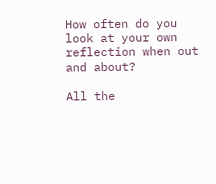How often do you look at your own reflection when out and about?

All the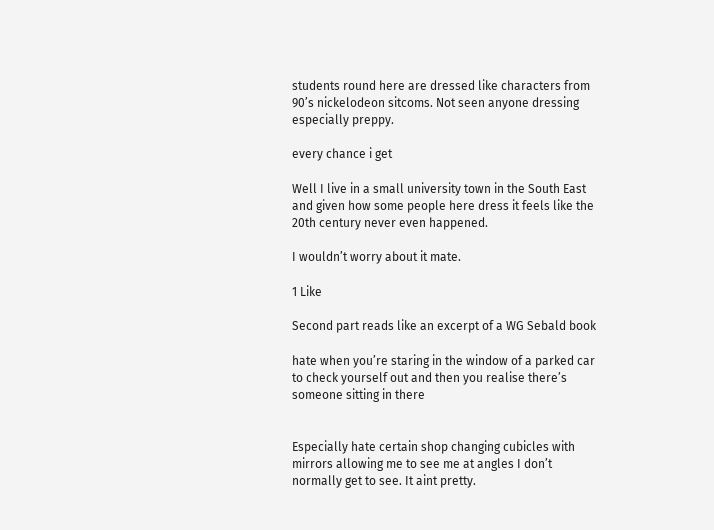students round here are dressed like characters from 90’s nickelodeon sitcoms. Not seen anyone dressing especially preppy.

every chance i get

Well I live in a small university town in the South East and given how some people here dress it feels like the 20th century never even happened.

I wouldn’t worry about it mate.

1 Like

Second part reads like an excerpt of a WG Sebald book

hate when you’re staring in the window of a parked car to check yourself out and then you realise there’s someone sitting in there


Especially hate certain shop changing cubicles with mirrors allowing me to see me at angles I don’t normally get to see. It aint pretty.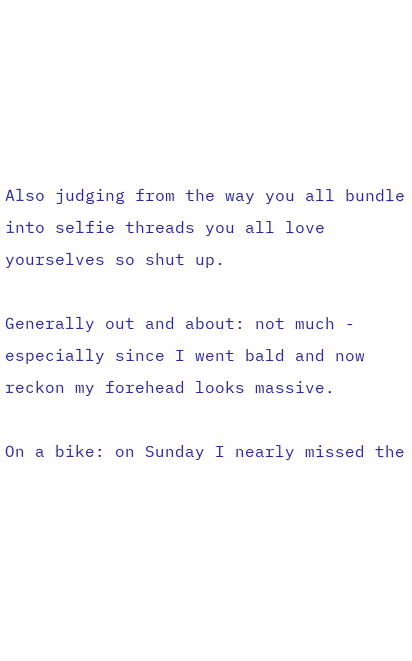Also judging from the way you all bundle into selfie threads you all love yourselves so shut up.

Generally out and about: not much - especially since I went bald and now reckon my forehead looks massive.

On a bike: on Sunday I nearly missed the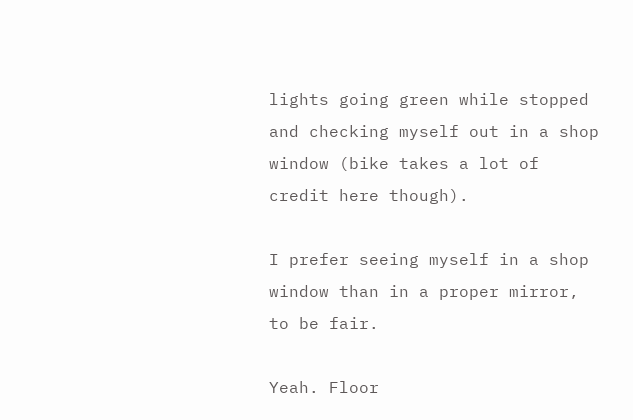lights going green while stopped and checking myself out in a shop window (bike takes a lot of credit here though).

I prefer seeing myself in a shop window than in a proper mirror, to be fair.

Yeah. Floor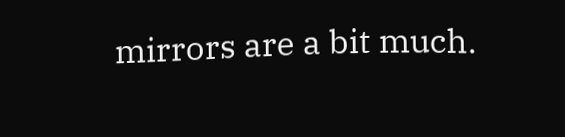mirrors are a bit much.